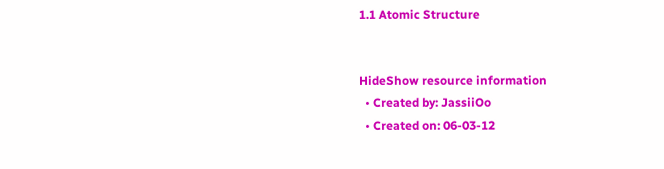1.1 Atomic Structure


HideShow resource information
  • Created by: JassiiOo
  • Created on: 06-03-12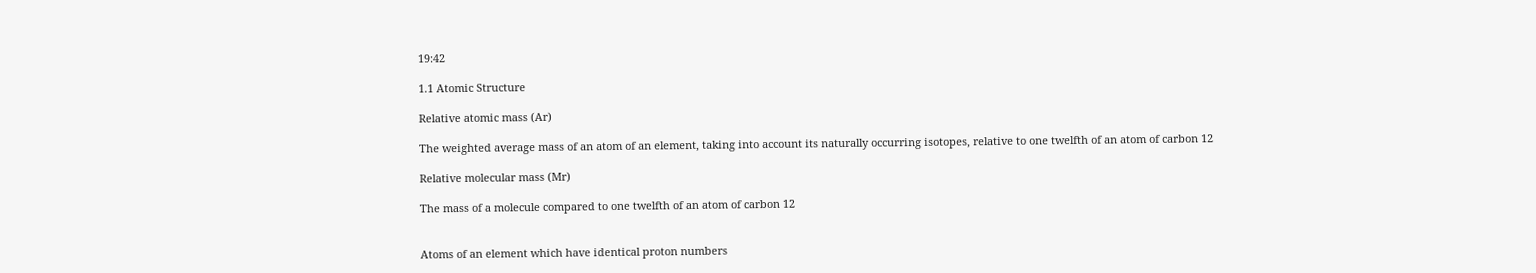19:42

1.1 Atomic Structure

Relative atomic mass (Ar)

The weighted average mass of an atom of an element, taking into account its naturally occurring isotopes, relative to one twelfth of an atom of carbon 12

Relative molecular mass (Mr)

The mass of a molecule compared to one twelfth of an atom of carbon 12


Atoms of an element which have identical proton numbers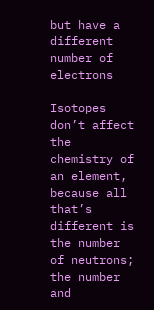but have a different number of electrons

Isotopes don’t affect the chemistry of an element, because all that’s different is the number of neutrons; the number and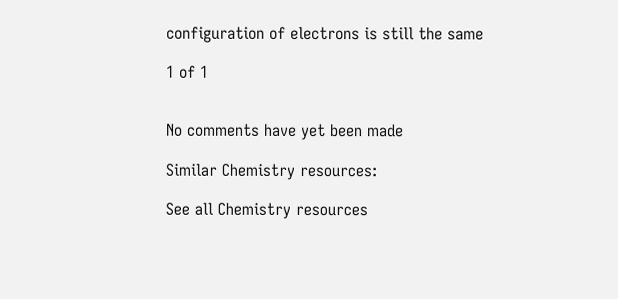configuration of electrons is still the same

1 of 1


No comments have yet been made

Similar Chemistry resources:

See all Chemistry resources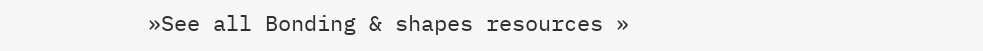»See all Bonding & shapes resources »